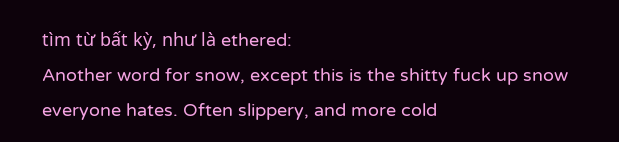tìm từ bất kỳ, như là ethered:
Another word for snow, except this is the shitty fuck up snow everyone hates. Often slippery, and more cold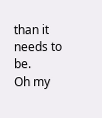than it needs to be.
Oh my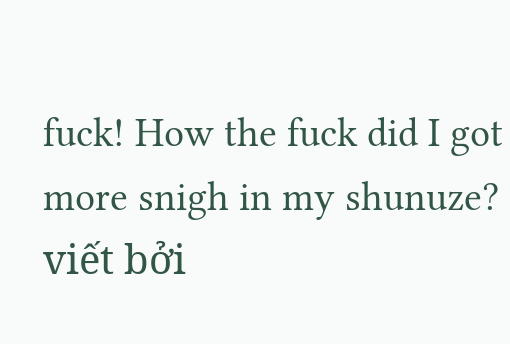fuck! How the fuck did I got more snigh in my shunuze?
viết bởi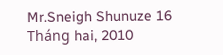Mr.Sneigh Shunuze 16 Tháng hai, 2010